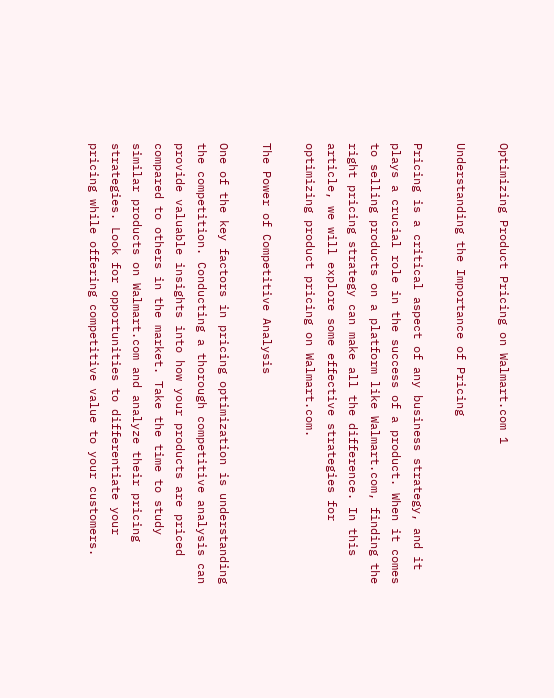Optimizing Product Pricing on Walmart.com 1

Understanding the Importance of Pricing

Pricing is a critical aspect of any business strategy, and it plays a crucial role in the success of a product. When it comes to selling products on a platform like Walmart.com, finding the right pricing strategy can make all the difference. In this article, we will explore some effective strategies for optimizing product pricing on Walmart.com.

The Power of Competitive Analysis

One of the key factors in pricing optimization is understanding the competition. Conducting a thorough competitive analysis can provide valuable insights into how your products are priced compared to others in the market. Take the time to study similar products on Walmart.com and analyze their pricing strategies. Look for opportunities to differentiate your pricing while offering competitive value to your customers.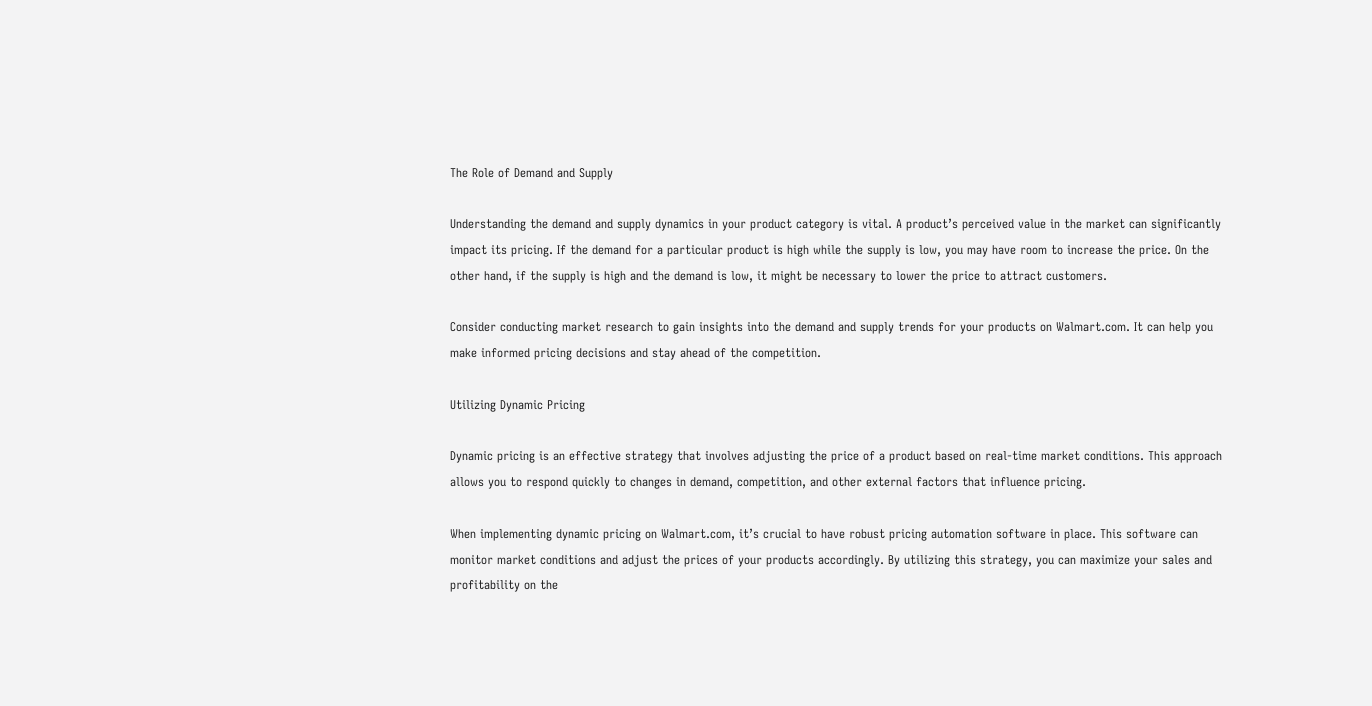The Role of Demand and Supply

Understanding the demand and supply dynamics in your product category is vital. A product’s perceived value in the market can significantly impact its pricing. If the demand for a particular product is high while the supply is low, you may have room to increase the price. On the other hand, if the supply is high and the demand is low, it might be necessary to lower the price to attract customers.

Consider conducting market research to gain insights into the demand and supply trends for your products on Walmart.com. It can help you make informed pricing decisions and stay ahead of the competition.

Utilizing Dynamic Pricing

Dynamic pricing is an effective strategy that involves adjusting the price of a product based on real-time market conditions. This approach allows you to respond quickly to changes in demand, competition, and other external factors that influence pricing.

When implementing dynamic pricing on Walmart.com, it’s crucial to have robust pricing automation software in place. This software can monitor market conditions and adjust the prices of your products accordingly. By utilizing this strategy, you can maximize your sales and profitability on the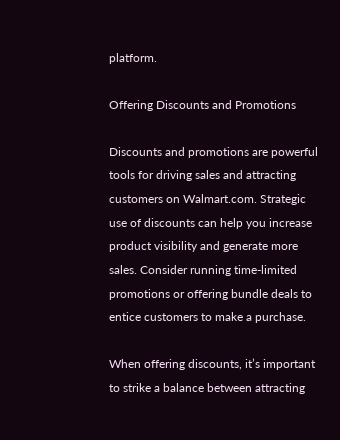platform.

Offering Discounts and Promotions

Discounts and promotions are powerful tools for driving sales and attracting customers on Walmart.com. Strategic use of discounts can help you increase product visibility and generate more sales. Consider running time-limited promotions or offering bundle deals to entice customers to make a purchase.

When offering discounts, it’s important to strike a balance between attracting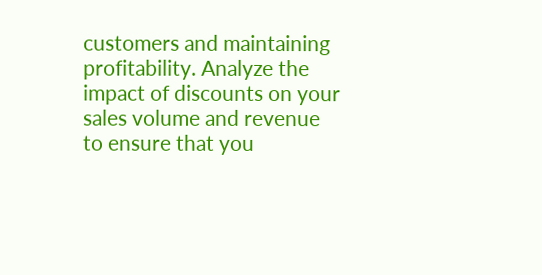customers and maintaining profitability. Analyze the impact of discounts on your sales volume and revenue to ensure that you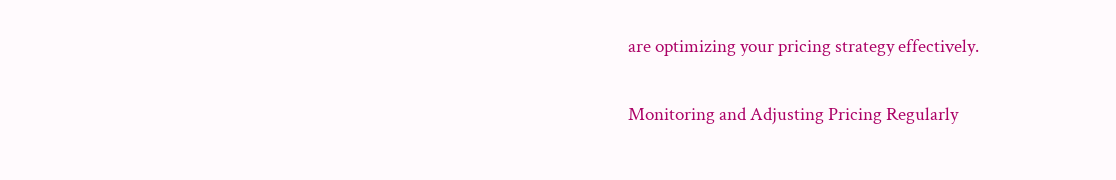are optimizing your pricing strategy effectively.

Monitoring and Adjusting Pricing Regularly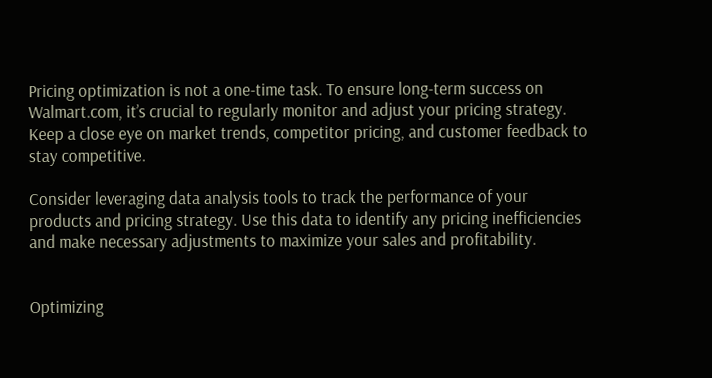Pricing optimization is not a one-time task. To ensure long-term success on Walmart.com, it’s crucial to regularly monitor and adjust your pricing strategy. Keep a close eye on market trends, competitor pricing, and customer feedback to stay competitive.

Consider leveraging data analysis tools to track the performance of your products and pricing strategy. Use this data to identify any pricing inefficiencies and make necessary adjustments to maximize your sales and profitability.


Optimizing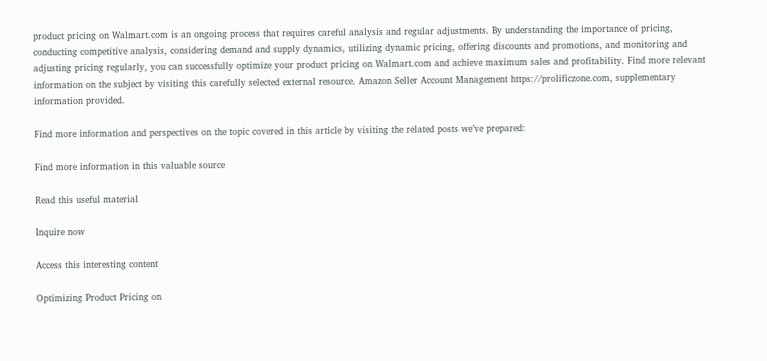product pricing on Walmart.com is an ongoing process that requires careful analysis and regular adjustments. By understanding the importance of pricing, conducting competitive analysis, considering demand and supply dynamics, utilizing dynamic pricing, offering discounts and promotions, and monitoring and adjusting pricing regularly, you can successfully optimize your product pricing on Walmart.com and achieve maximum sales and profitability. Find more relevant information on the subject by visiting this carefully selected external resource. Amazon Seller Account Management https://prolificzone.com, supplementary information provided.

Find more information and perspectives on the topic covered in this article by visiting the related posts we’ve prepared:

Find more information in this valuable source

Read this useful material

Inquire now

Access this interesting content

Optimizing Product Pricing on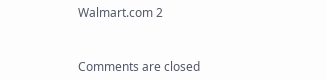Walmart.com 2


Comments are closed